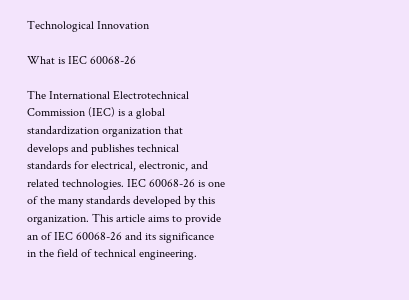Technological Innovation

What is IEC 60068-26

The International Electrotechnical Commission (IEC) is a global standardization organization that develops and publishes technical standards for electrical, electronic, and related technologies. IEC 60068-26 is one of the many standards developed by this organization. This article aims to provide an of IEC 60068-26 and its significance in the field of technical engineering.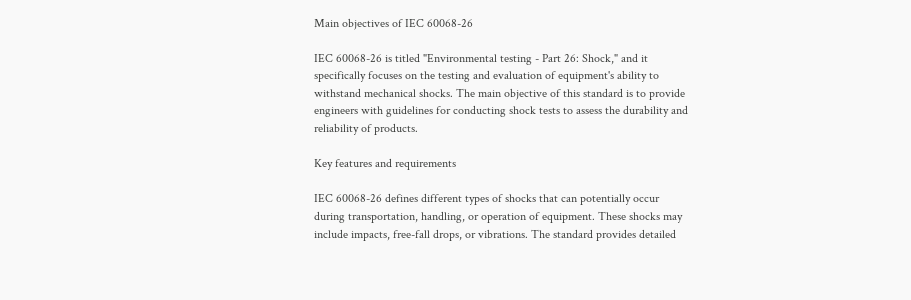Main objectives of IEC 60068-26

IEC 60068-26 is titled "Environmental testing - Part 26: Shock," and it specifically focuses on the testing and evaluation of equipment's ability to withstand mechanical shocks. The main objective of this standard is to provide engineers with guidelines for conducting shock tests to assess the durability and reliability of products.

Key features and requirements

IEC 60068-26 defines different types of shocks that can potentially occur during transportation, handling, or operation of equipment. These shocks may include impacts, free-fall drops, or vibrations. The standard provides detailed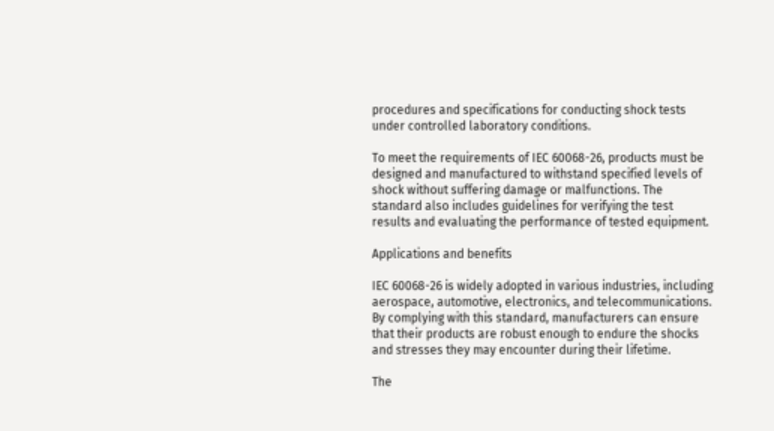procedures and specifications for conducting shock tests under controlled laboratory conditions.

To meet the requirements of IEC 60068-26, products must be designed and manufactured to withstand specified levels of shock without suffering damage or malfunctions. The standard also includes guidelines for verifying the test results and evaluating the performance of tested equipment.

Applications and benefits

IEC 60068-26 is widely adopted in various industries, including aerospace, automotive, electronics, and telecommunications. By complying with this standard, manufacturers can ensure that their products are robust enough to endure the shocks and stresses they may encounter during their lifetime.

The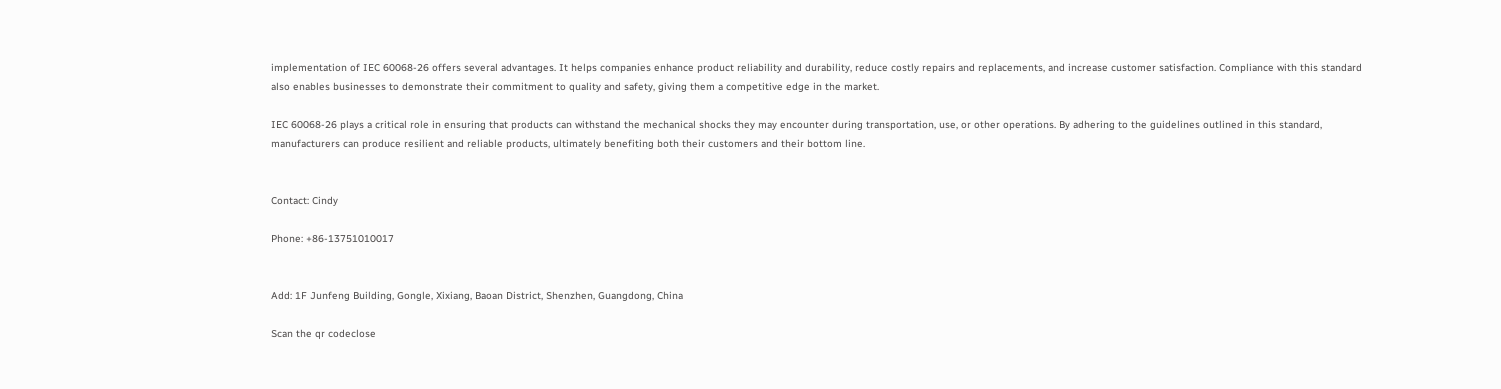implementation of IEC 60068-26 offers several advantages. It helps companies enhance product reliability and durability, reduce costly repairs and replacements, and increase customer satisfaction. Compliance with this standard also enables businesses to demonstrate their commitment to quality and safety, giving them a competitive edge in the market.

IEC 60068-26 plays a critical role in ensuring that products can withstand the mechanical shocks they may encounter during transportation, use, or other operations. By adhering to the guidelines outlined in this standard, manufacturers can produce resilient and reliable products, ultimately benefiting both their customers and their bottom line.


Contact: Cindy

Phone: +86-13751010017


Add: 1F Junfeng Building, Gongle, Xixiang, Baoan District, Shenzhen, Guangdong, China

Scan the qr codeclose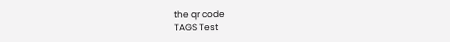the qr code
TAGS Test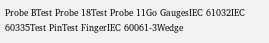Probe BTest Probe 18Test Probe 11Go GaugesIEC 61032IEC 60335Test PinTest FingerIEC 60061-3Wedge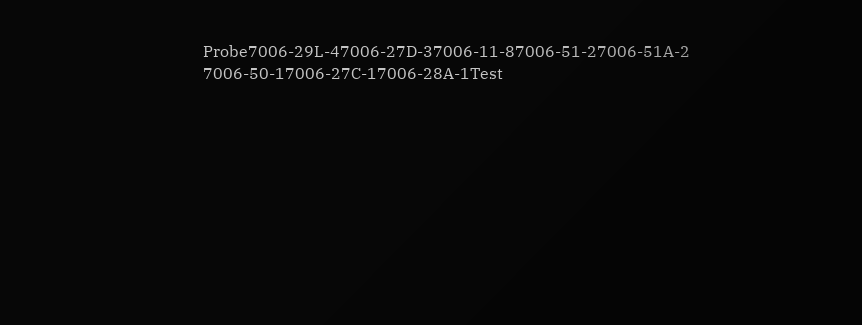Probe7006-29L-47006-27D-37006-11-87006-51-27006-51A-2 7006-50-17006-27C-17006-28A-1Test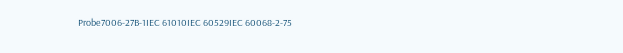Probe7006-27B-1IEC 61010IEC 60529IEC 60068-2-75